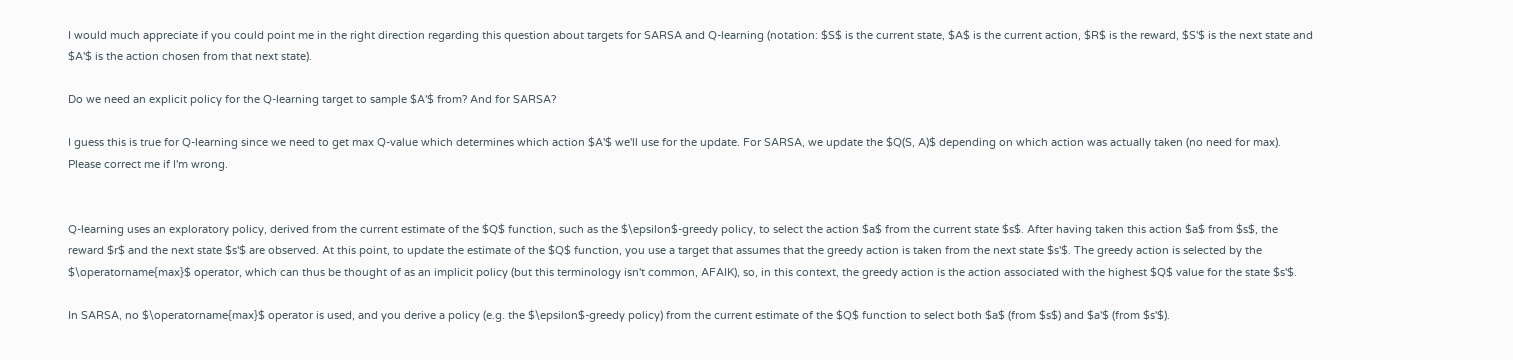I would much appreciate if you could point me in the right direction regarding this question about targets for SARSA and Q-learning (notation: $S$ is the current state, $A$ is the current action, $R$ is the reward, $S'$ is the next state and $A'$ is the action chosen from that next state).

Do we need an explicit policy for the Q-learning target to sample $A'$ from? And for SARSA?

I guess this is true for Q-learning since we need to get max Q-value which determines which action $A'$ we'll use for the update. For SARSA, we update the $Q(S, A)$ depending on which action was actually taken (no need for max). Please correct me if I'm wrong.


Q-learning uses an exploratory policy, derived from the current estimate of the $Q$ function, such as the $\epsilon$-greedy policy, to select the action $a$ from the current state $s$. After having taken this action $a$ from $s$, the reward $r$ and the next state $s'$ are observed. At this point, to update the estimate of the $Q$ function, you use a target that assumes that the greedy action is taken from the next state $s'$. The greedy action is selected by the $\operatorname{max}$ operator, which can thus be thought of as an implicit policy (but this terminology isn't common, AFAIK), so, in this context, the greedy action is the action associated with the highest $Q$ value for the state $s'$.

In SARSA, no $\operatorname{max}$ operator is used, and you derive a policy (e.g. the $\epsilon$-greedy policy) from the current estimate of the $Q$ function to select both $a$ (from $s$) and $a'$ (from $s'$).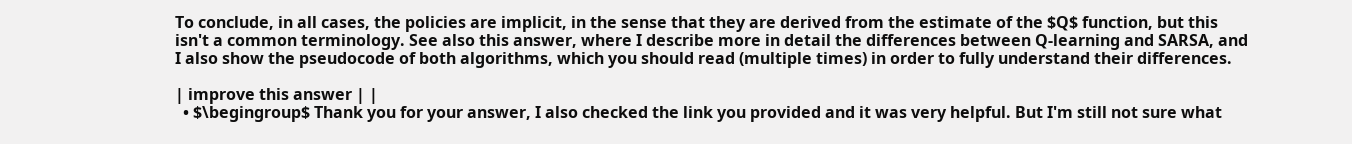To conclude, in all cases, the policies are implicit, in the sense that they are derived from the estimate of the $Q$ function, but this isn't a common terminology. See also this answer, where I describe more in detail the differences between Q-learning and SARSA, and I also show the pseudocode of both algorithms, which you should read (multiple times) in order to fully understand their differences.

| improve this answer | |
  • $\begingroup$ Thank you for your answer, I also checked the link you provided and it was very helpful. But I'm still not sure what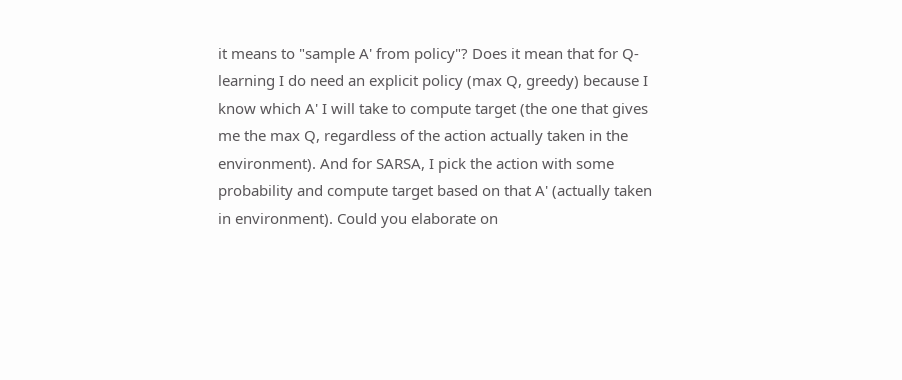it means to "sample A' from policy"? Does it mean that for Q-learning I do need an explicit policy (max Q, greedy) because I know which A' I will take to compute target (the one that gives me the max Q, regardless of the action actually taken in the environment). And for SARSA, I pick the action with some probability and compute target based on that A' (actually taken in environment). Could you elaborate on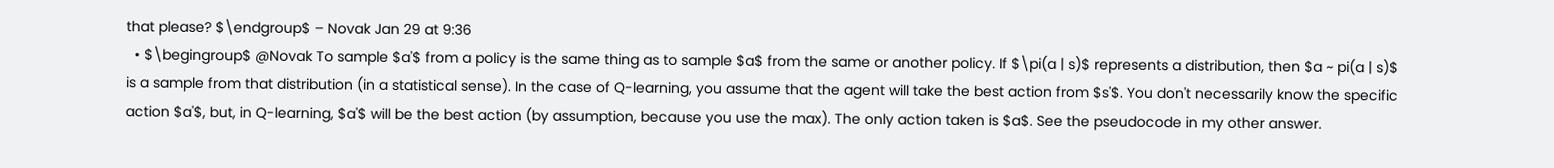that please? $\endgroup$ – Novak Jan 29 at 9:36
  • $\begingroup$ @Novak To sample $a'$ from a policy is the same thing as to sample $a$ from the same or another policy. If $\pi(a | s)$ represents a distribution, then $a ~ pi(a | s)$ is a sample from that distribution (in a statistical sense). In the case of Q-learning, you assume that the agent will take the best action from $s'$. You don't necessarily know the specific action $a'$, but, in Q-learning, $a'$ will be the best action (by assumption, because you use the max). The only action taken is $a$. See the pseudocode in my other answer.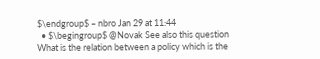$\endgroup$ – nbro Jan 29 at 11:44
  • $\begingroup$ @Novak See also this question What is the relation between a policy which is the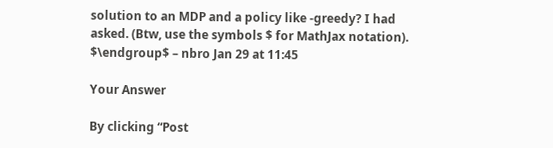solution to an MDP and a policy like -greedy? I had asked. (Btw, use the symbols $ for MathJax notation). $\endgroup$ – nbro Jan 29 at 11:45

Your Answer

By clicking “Post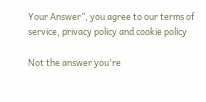Your Answer”, you agree to our terms of service, privacy policy and cookie policy

Not the answer you're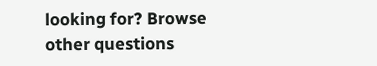looking for? Browse other questions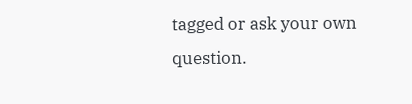tagged or ask your own question.